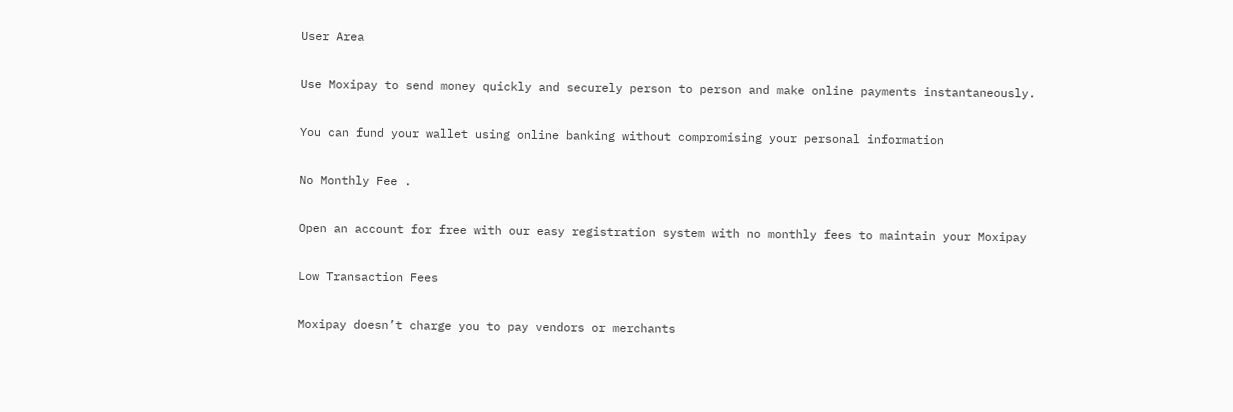User Area

Use Moxipay to send money quickly and securely person to person and make online payments instantaneously.

You can fund your wallet using online banking without compromising your personal information

No Monthly Fee .

Open an account for free with our easy registration system with no monthly fees to maintain your Moxipay

Low Transaction Fees

Moxipay doesn’t charge you to pay vendors or merchants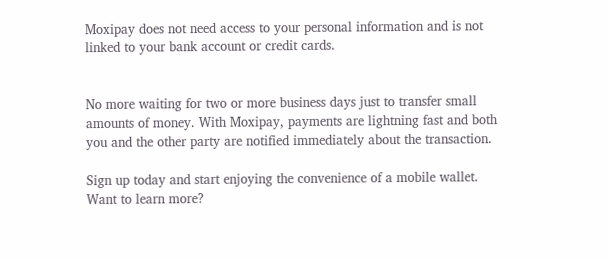Moxipay does not need access to your personal information and is not linked to your bank account or credit cards.


No more waiting for two or more business days just to transfer small amounts of money. With Moxipay, payments are lightning fast and both you and the other party are notified immediately about the transaction.

Sign up today and start enjoying the convenience of a mobile wallet.
Want to learn more?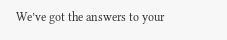We’ve got the answers to your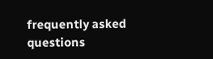frequently asked questions